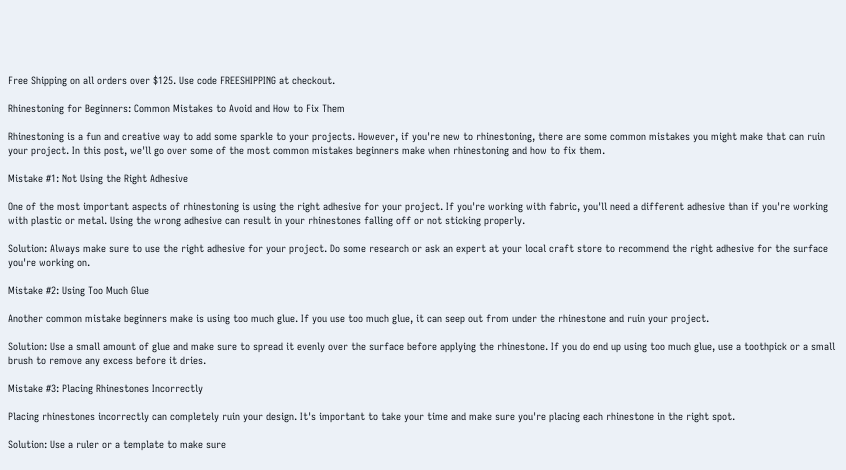Free Shipping on all orders over $125. Use code FREESHIPPING at checkout.

Rhinestoning for Beginners: Common Mistakes to Avoid and How to Fix Them

Rhinestoning is a fun and creative way to add some sparkle to your projects. However, if you're new to rhinestoning, there are some common mistakes you might make that can ruin your project. In this post, we'll go over some of the most common mistakes beginners make when rhinestoning and how to fix them.

Mistake #1: Not Using the Right Adhesive

One of the most important aspects of rhinestoning is using the right adhesive for your project. If you're working with fabric, you'll need a different adhesive than if you're working with plastic or metal. Using the wrong adhesive can result in your rhinestones falling off or not sticking properly.

Solution: Always make sure to use the right adhesive for your project. Do some research or ask an expert at your local craft store to recommend the right adhesive for the surface you're working on.

Mistake #2: Using Too Much Glue

Another common mistake beginners make is using too much glue. If you use too much glue, it can seep out from under the rhinestone and ruin your project.

Solution: Use a small amount of glue and make sure to spread it evenly over the surface before applying the rhinestone. If you do end up using too much glue, use a toothpick or a small brush to remove any excess before it dries.

Mistake #3: Placing Rhinestones Incorrectly

Placing rhinestones incorrectly can completely ruin your design. It's important to take your time and make sure you're placing each rhinestone in the right spot.

Solution: Use a ruler or a template to make sure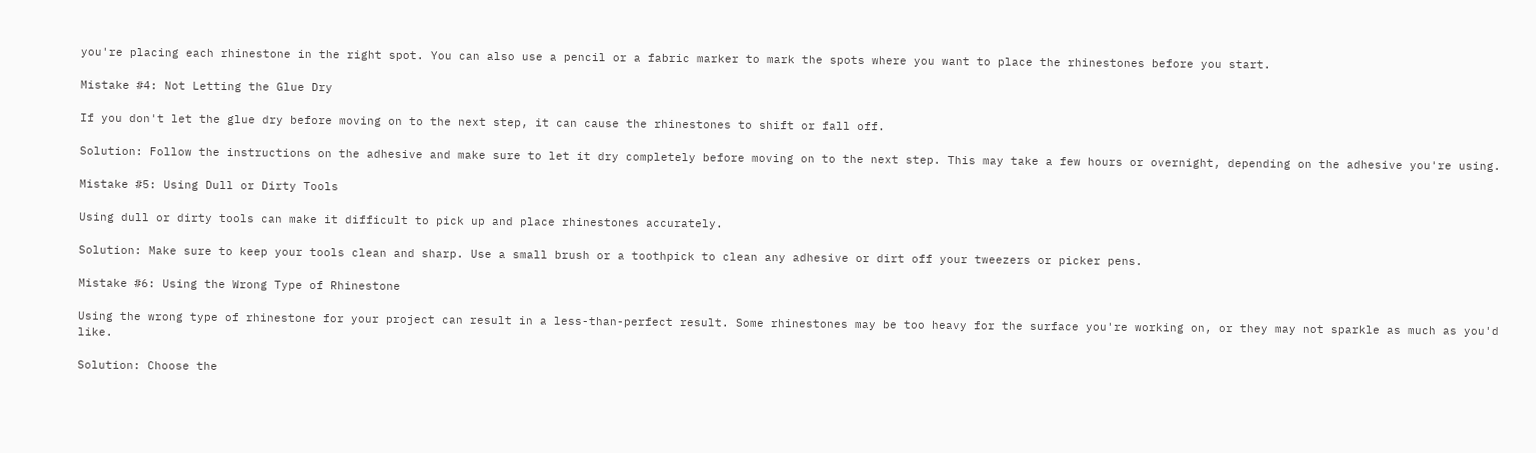you're placing each rhinestone in the right spot. You can also use a pencil or a fabric marker to mark the spots where you want to place the rhinestones before you start.

Mistake #4: Not Letting the Glue Dry

If you don't let the glue dry before moving on to the next step, it can cause the rhinestones to shift or fall off.

Solution: Follow the instructions on the adhesive and make sure to let it dry completely before moving on to the next step. This may take a few hours or overnight, depending on the adhesive you're using.

Mistake #5: Using Dull or Dirty Tools

Using dull or dirty tools can make it difficult to pick up and place rhinestones accurately.

Solution: Make sure to keep your tools clean and sharp. Use a small brush or a toothpick to clean any adhesive or dirt off your tweezers or picker pens.

Mistake #6: Using the Wrong Type of Rhinestone

Using the wrong type of rhinestone for your project can result in a less-than-perfect result. Some rhinestones may be too heavy for the surface you're working on, or they may not sparkle as much as you'd like.

Solution: Choose the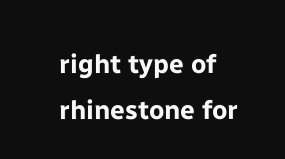right type of rhinestone for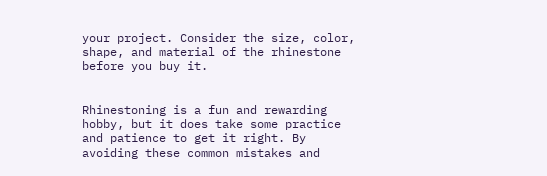your project. Consider the size, color, shape, and material of the rhinestone before you buy it.


Rhinestoning is a fun and rewarding hobby, but it does take some practice and patience to get it right. By avoiding these common mistakes and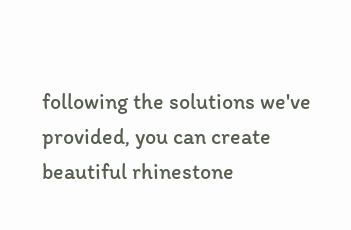following the solutions we've provided, you can create beautiful rhinestone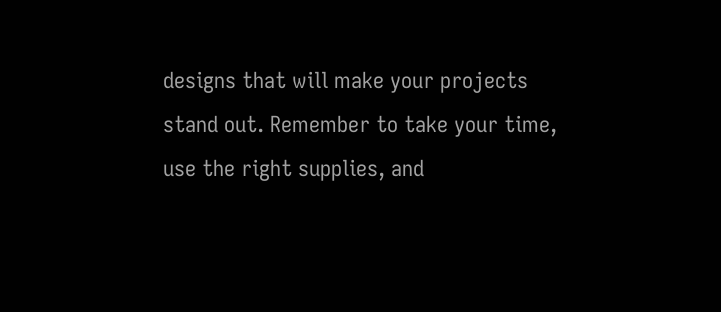designs that will make your projects stand out. Remember to take your time, use the right supplies, and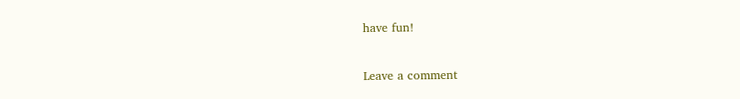have fun!

Leave a comment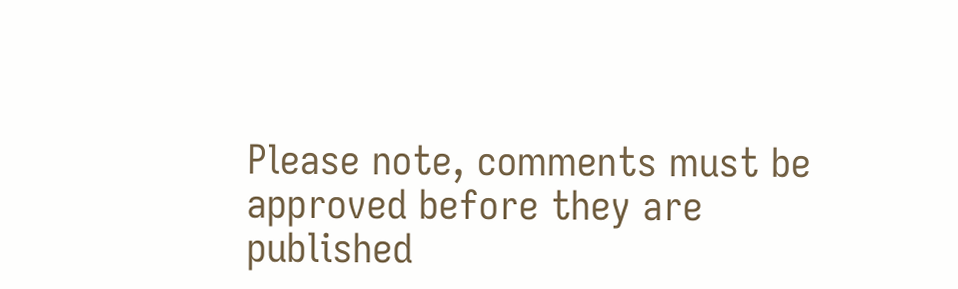Please note, comments must be approved before they are published